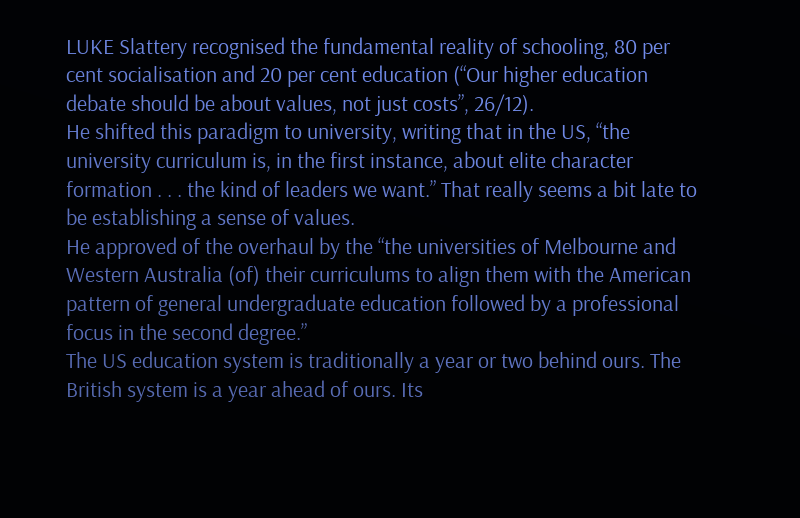LUKE Slattery recognised the fundamental reality of schooling, 80 per cent socialisation and 20 per cent education (“Our higher education debate should be about values, not just costs”, 26/12).
He shifted this paradigm to university, writing that in the US, “the university curriculum is, in the first instance, about elite character formation . . . the kind of leaders we want.” That really seems a bit late to be establishing a sense of values.
He approved of the overhaul by the “the universities of Melbourne and Western Australia (of) their curriculums to align them with the American pattern of general undergraduate education followed by a professional focus in the second degree.”
The US education system is traditionally a year or two behind ours. The British system is a year ahead of ours. Its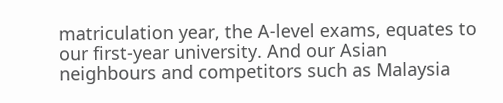matriculation year, the A-level exams, equates to our first-year university. And our Asian neighbours and competitors such as Malaysia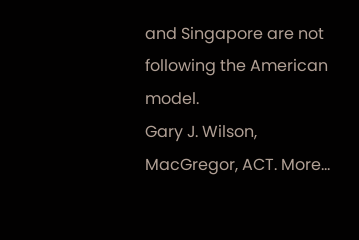and Singapore are not following the American model.
Gary J. Wilson, MacGregor, ACT. More...